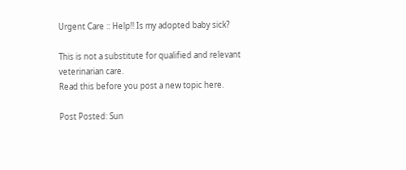Urgent Care :: Help!! Is my adopted baby sick?

This is not a substitute for qualified and relevant veterinarian care.
Read this before you post a new topic here.

Post Posted: Sun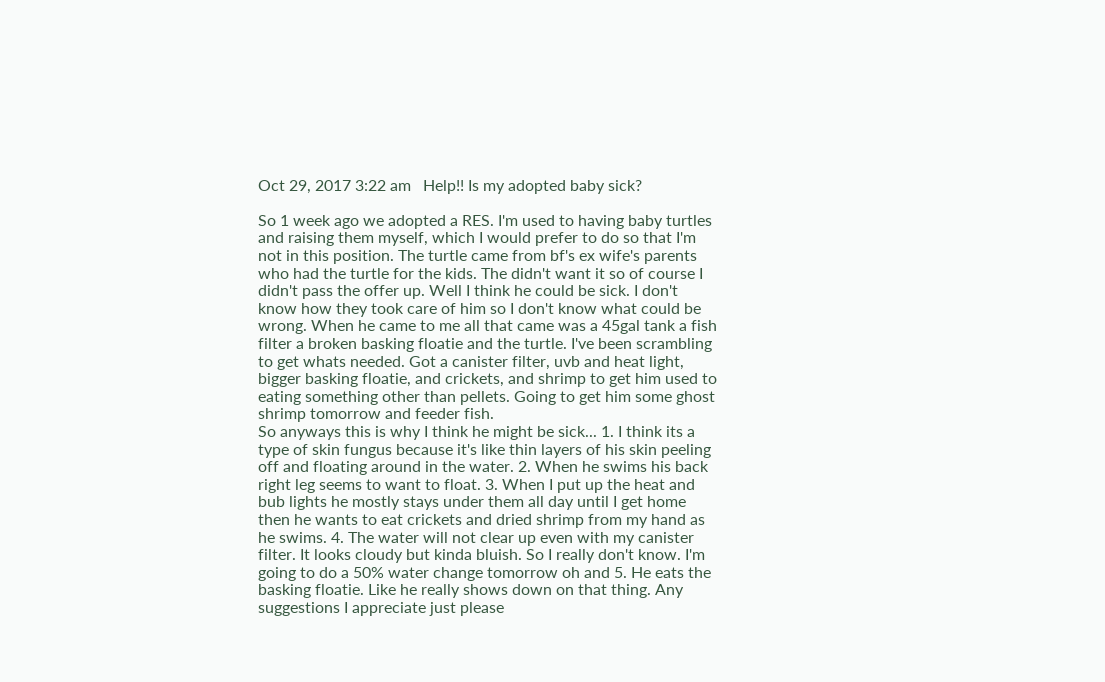Oct 29, 2017 3:22 am   Help!! Is my adopted baby sick?

So 1 week ago we adopted a RES. I'm used to having baby turtles and raising them myself, which I would prefer to do so that I'm not in this position. The turtle came from bf's ex wife's parents who had the turtle for the kids. The didn't want it so of course I didn't pass the offer up. Well I think he could be sick. I don't know how they took care of him so I don't know what could be wrong. When he came to me all that came was a 45gal tank a fish filter a broken basking floatie and the turtle. I've been scrambling to get whats needed. Got a canister filter, uvb and heat light, bigger basking floatie, and crickets, and shrimp to get him used to eating something other than pellets. Going to get him some ghost shrimp tomorrow and feeder fish.
So anyways this is why I think he might be sick... 1. I think its a type of skin fungus because it's like thin layers of his skin peeling off and floating around in the water. 2. When he swims his back right leg seems to want to float. 3. When I put up the heat and bub lights he mostly stays under them all day until I get home then he wants to eat crickets and dried shrimp from my hand as he swims. 4. The water will not clear up even with my canister filter. It looks cloudy but kinda bluish. So I really don't know. I'm going to do a 50% water change tomorrow oh and 5. He eats the basking floatie. Like he really shows down on that thing. Any suggestions I appreciate just please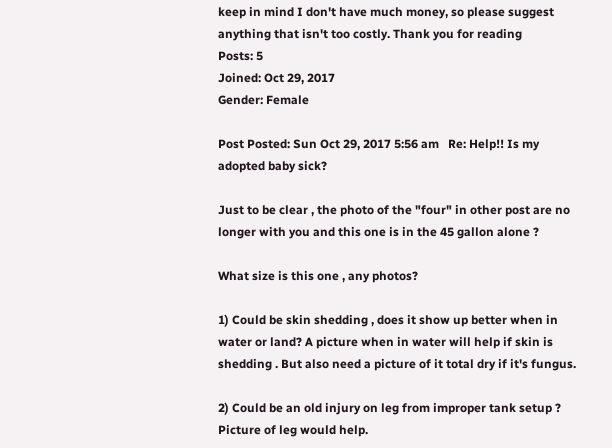keep in mind I don't have much money, so please suggest anything that isn't too costly. Thank you for reading
Posts: 5
Joined: Oct 29, 2017
Gender: Female

Post Posted: Sun Oct 29, 2017 5:56 am   Re: Help!! Is my adopted baby sick?

Just to be clear , the photo of the "four" in other post are no longer with you and this one is in the 45 gallon alone ?

What size is this one , any photos?

1) Could be skin shedding , does it show up better when in water or land? A picture when in water will help if skin is shedding . But also need a picture of it total dry if it's fungus.

2) Could be an old injury on leg from improper tank setup ? Picture of leg would help.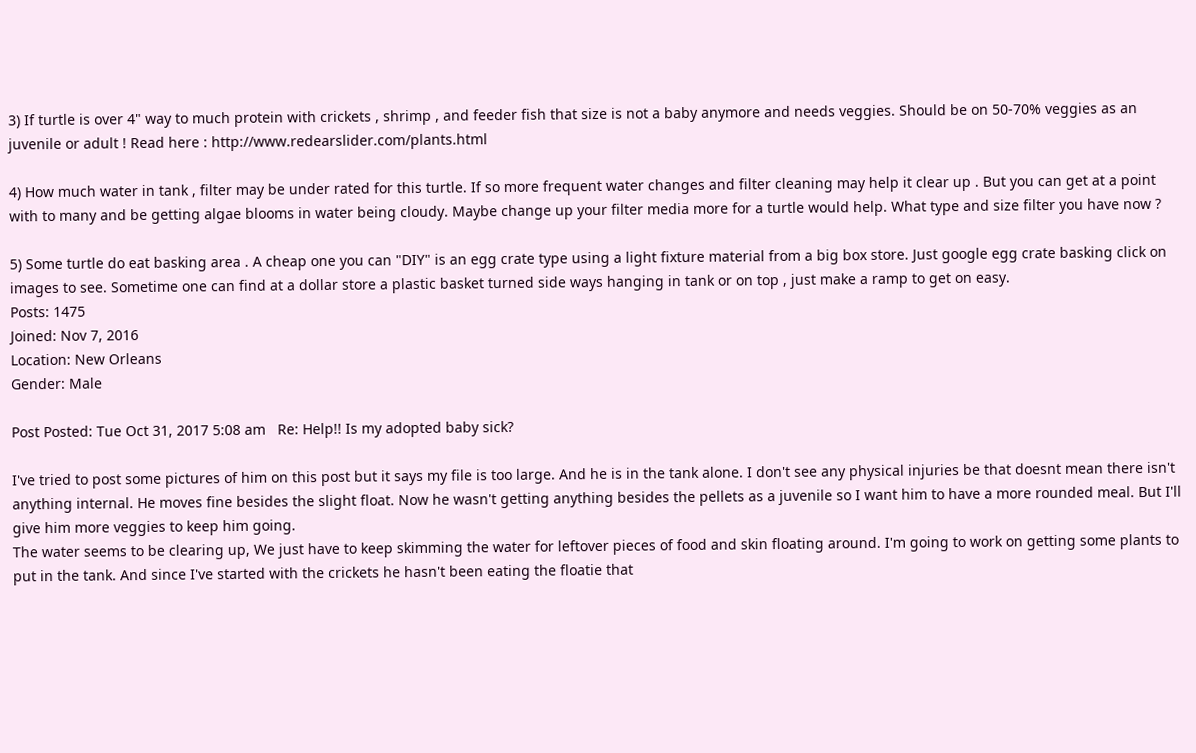3) If turtle is over 4" way to much protein with crickets , shrimp , and feeder fish that size is not a baby anymore and needs veggies. Should be on 50-70% veggies as an juvenile or adult ! Read here : http://www.redearslider.com/plants.html

4) How much water in tank , filter may be under rated for this turtle. If so more frequent water changes and filter cleaning may help it clear up . But you can get at a point with to many and be getting algae blooms in water being cloudy. Maybe change up your filter media more for a turtle would help. What type and size filter you have now ?

5) Some turtle do eat basking area . A cheap one you can "DIY" is an egg crate type using a light fixture material from a big box store. Just google egg crate basking click on images to see. Sometime one can find at a dollar store a plastic basket turned side ways hanging in tank or on top , just make a ramp to get on easy.
Posts: 1475
Joined: Nov 7, 2016
Location: New Orleans
Gender: Male

Post Posted: Tue Oct 31, 2017 5:08 am   Re: Help!! Is my adopted baby sick?

I've tried to post some pictures of him on this post but it says my file is too large. And he is in the tank alone. I don't see any physical injuries be that doesnt mean there isn't anything internal. He moves fine besides the slight float. Now he wasn't getting anything besides the pellets as a juvenile so I want him to have a more rounded meal. But I'll give him more veggies to keep him going.
The water seems to be clearing up, We just have to keep skimming the water for leftover pieces of food and skin floating around. I'm going to work on getting some plants to put in the tank. And since I've started with the crickets he hasn't been eating the floatie that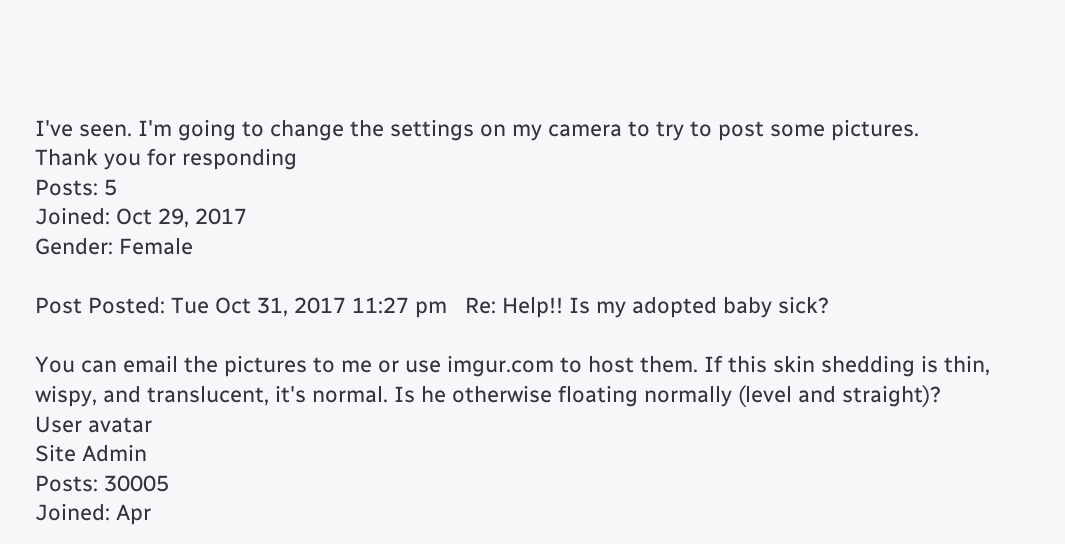I've seen. I'm going to change the settings on my camera to try to post some pictures.
Thank you for responding
Posts: 5
Joined: Oct 29, 2017
Gender: Female

Post Posted: Tue Oct 31, 2017 11:27 pm   Re: Help!! Is my adopted baby sick?

You can email the pictures to me or use imgur.com to host them. If this skin shedding is thin, wispy, and translucent, it's normal. Is he otherwise floating normally (level and straight)?
User avatar
Site Admin
Posts: 30005
Joined: Apr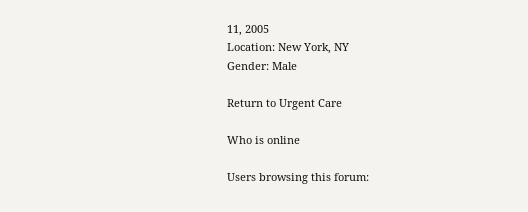11, 2005
Location: New York, NY
Gender: Male

Return to Urgent Care

Who is online

Users browsing this forum: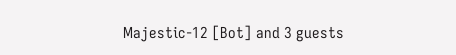Majestic-12 [Bot] and 3 guests